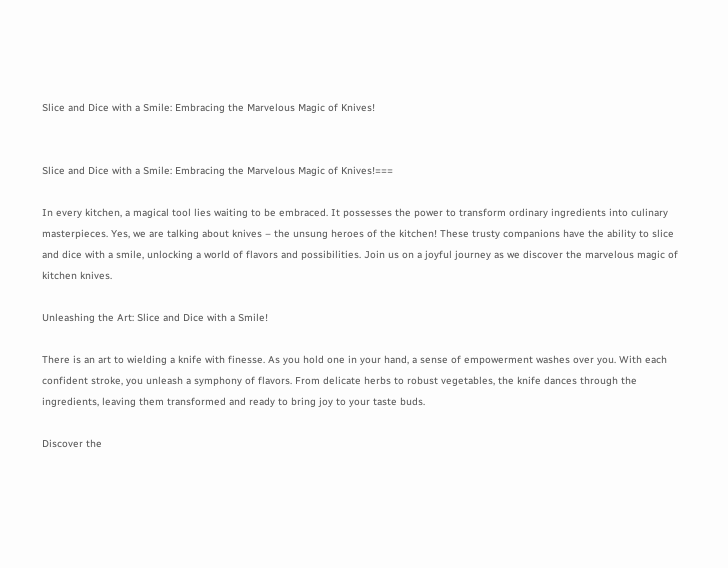Slice and Dice with a Smile: Embracing the Marvelous Magic of Knives!


Slice and Dice with a Smile: Embracing the Marvelous Magic of Knives!===

In every kitchen, a magical tool lies waiting to be embraced. It possesses the power to transform ordinary ingredients into culinary masterpieces. Yes, we are talking about knives – the unsung heroes of the kitchen! These trusty companions have the ability to slice and dice with a smile, unlocking a world of flavors and possibilities. Join us on a joyful journey as we discover the marvelous magic of kitchen knives.

Unleashing the Art: Slice and Dice with a Smile!

There is an art to wielding a knife with finesse. As you hold one in your hand, a sense of empowerment washes over you. With each confident stroke, you unleash a symphony of flavors. From delicate herbs to robust vegetables, the knife dances through the ingredients, leaving them transformed and ready to bring joy to your taste buds.

Discover the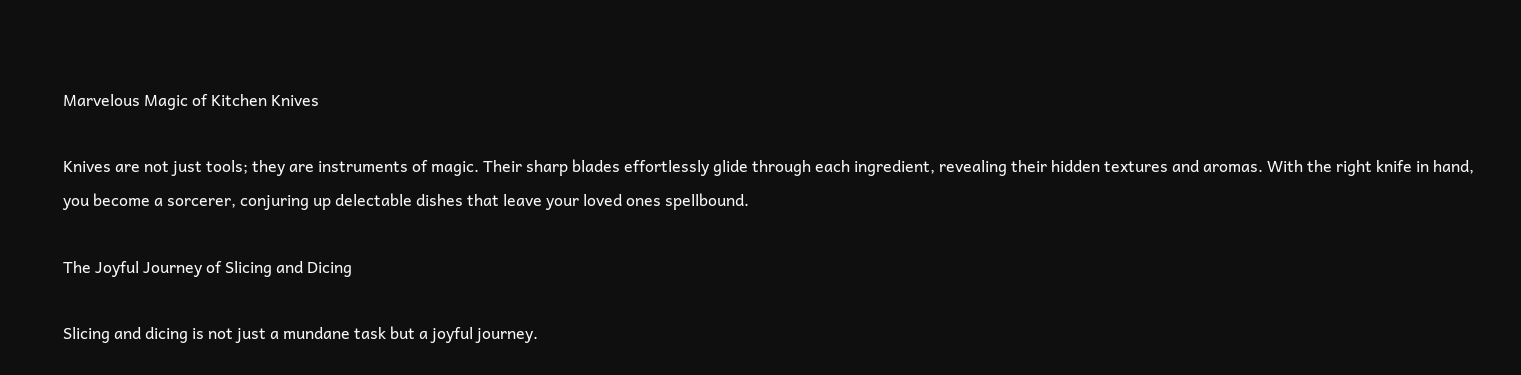Marvelous Magic of Kitchen Knives

Knives are not just tools; they are instruments of magic. Their sharp blades effortlessly glide through each ingredient, revealing their hidden textures and aromas. With the right knife in hand, you become a sorcerer, conjuring up delectable dishes that leave your loved ones spellbound.

The Joyful Journey of Slicing and Dicing

Slicing and dicing is not just a mundane task but a joyful journey.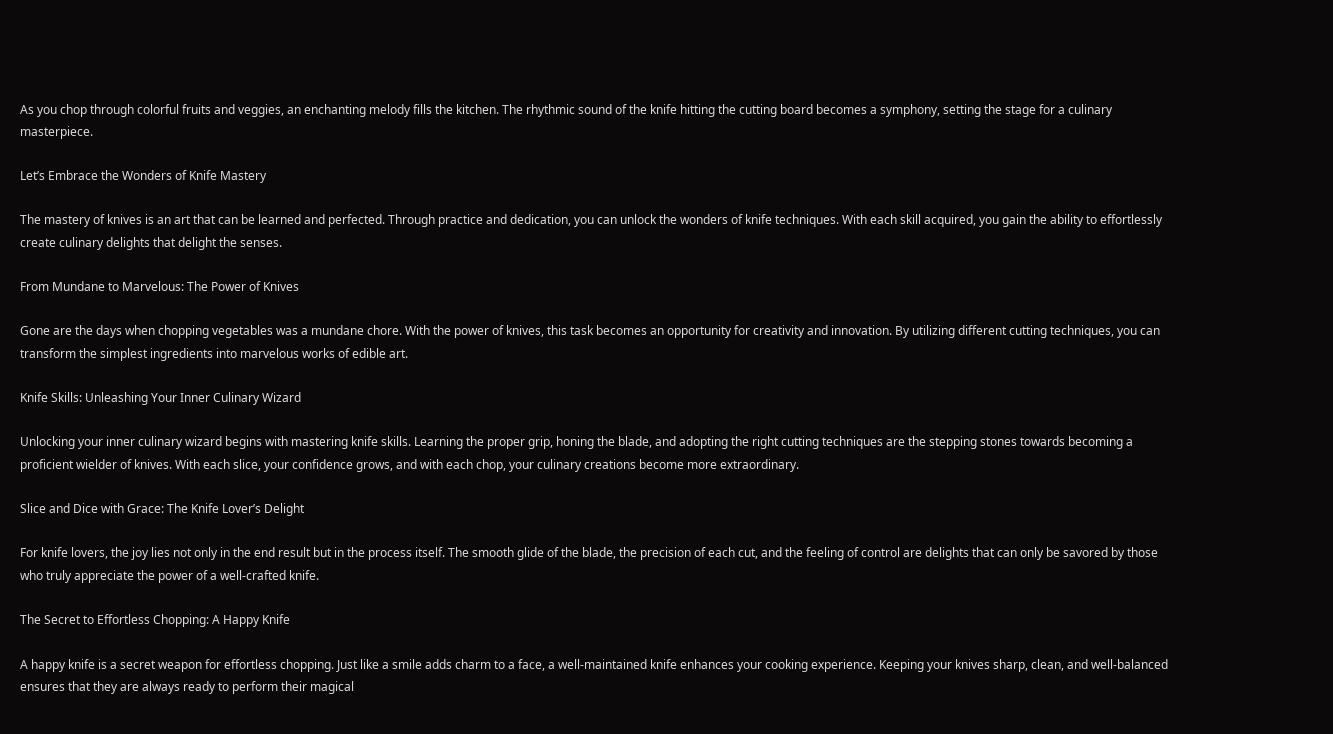As you chop through colorful fruits and veggies, an enchanting melody fills the kitchen. The rhythmic sound of the knife hitting the cutting board becomes a symphony, setting the stage for a culinary masterpiece.

Let’s Embrace the Wonders of Knife Mastery

The mastery of knives is an art that can be learned and perfected. Through practice and dedication, you can unlock the wonders of knife techniques. With each skill acquired, you gain the ability to effortlessly create culinary delights that delight the senses.

From Mundane to Marvelous: The Power of Knives

Gone are the days when chopping vegetables was a mundane chore. With the power of knives, this task becomes an opportunity for creativity and innovation. By utilizing different cutting techniques, you can transform the simplest ingredients into marvelous works of edible art.

Knife Skills: Unleashing Your Inner Culinary Wizard

Unlocking your inner culinary wizard begins with mastering knife skills. Learning the proper grip, honing the blade, and adopting the right cutting techniques are the stepping stones towards becoming a proficient wielder of knives. With each slice, your confidence grows, and with each chop, your culinary creations become more extraordinary.

Slice and Dice with Grace: The Knife Lover’s Delight

For knife lovers, the joy lies not only in the end result but in the process itself. The smooth glide of the blade, the precision of each cut, and the feeling of control are delights that can only be savored by those who truly appreciate the power of a well-crafted knife.

The Secret to Effortless Chopping: A Happy Knife

A happy knife is a secret weapon for effortless chopping. Just like a smile adds charm to a face, a well-maintained knife enhances your cooking experience. Keeping your knives sharp, clean, and well-balanced ensures that they are always ready to perform their magical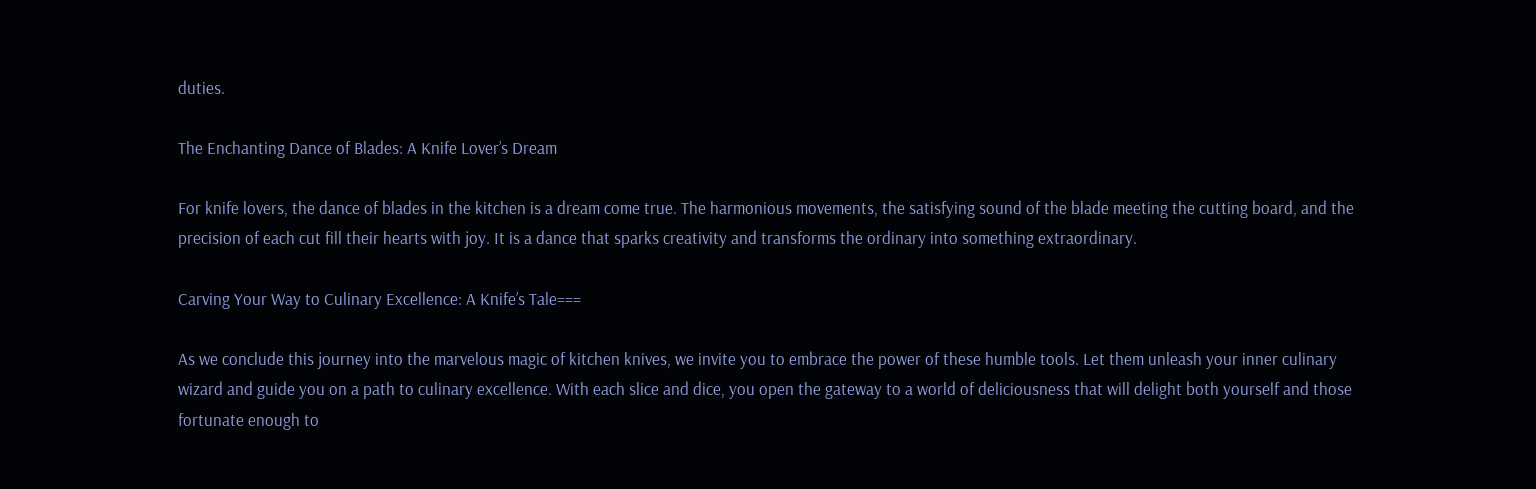duties.

The Enchanting Dance of Blades: A Knife Lover’s Dream

For knife lovers, the dance of blades in the kitchen is a dream come true. The harmonious movements, the satisfying sound of the blade meeting the cutting board, and the precision of each cut fill their hearts with joy. It is a dance that sparks creativity and transforms the ordinary into something extraordinary.

Carving Your Way to Culinary Excellence: A Knife’s Tale===

As we conclude this journey into the marvelous magic of kitchen knives, we invite you to embrace the power of these humble tools. Let them unleash your inner culinary wizard and guide you on a path to culinary excellence. With each slice and dice, you open the gateway to a world of deliciousness that will delight both yourself and those fortunate enough to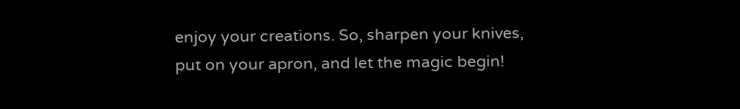enjoy your creations. So, sharpen your knives, put on your apron, and let the magic begin!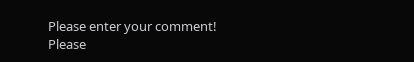Please enter your comment!
Please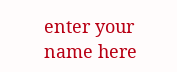enter your name here